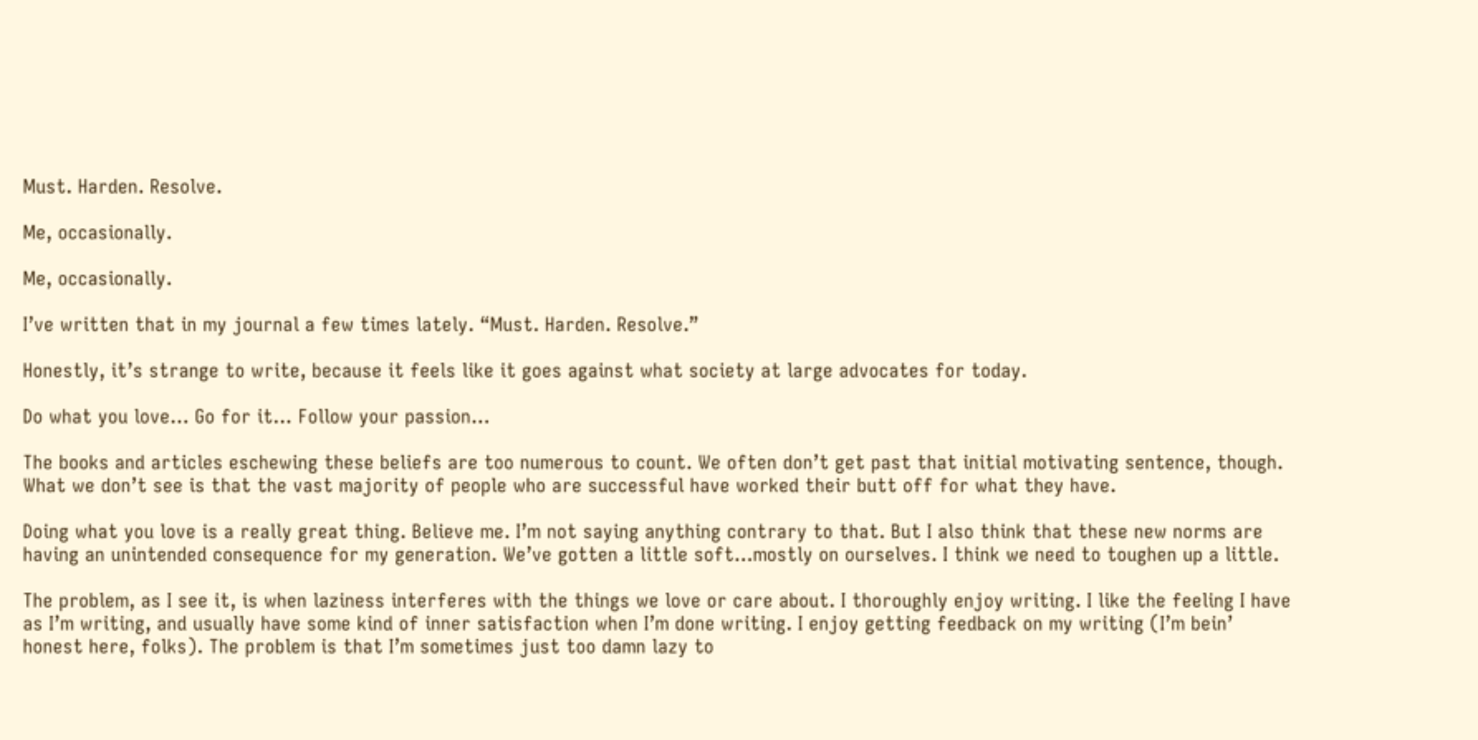Must. Harden. Resolve.

Me, occasionally.

Me, occasionally.

I’ve written that in my journal a few times lately. “Must. Harden. Resolve.”

Honestly, it’s strange to write, because it feels like it goes against what society at large advocates for today.

Do what you love… Go for it… Follow your passion…

The books and articles eschewing these beliefs are too numerous to count. We often don’t get past that initial motivating sentence, though. What we don’t see is that the vast majority of people who are successful have worked their butt off for what they have.

Doing what you love is a really great thing. Believe me. I’m not saying anything contrary to that. But I also think that these new norms are having an unintended consequence for my generation. We’ve gotten a little soft…mostly on ourselves. I think we need to toughen up a little.

The problem, as I see it, is when laziness interferes with the things we love or care about. I thoroughly enjoy writing. I like the feeling I have as I’m writing, and usually have some kind of inner satisfaction when I’m done writing. I enjoy getting feedback on my writing (I’m bein’ honest here, folks). The problem is that I’m sometimes just too damn lazy to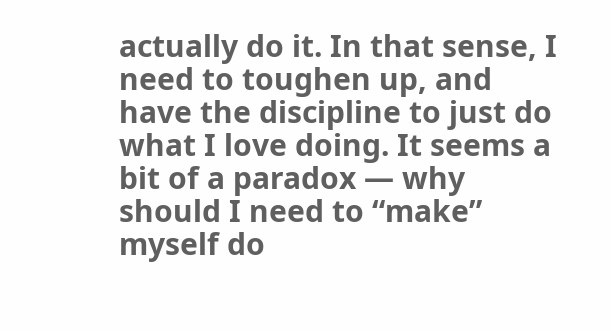actually do it. In that sense, I need to toughen up, and have the discipline to just do what I love doing. It seems a bit of a paradox — why should I need to “make” myself do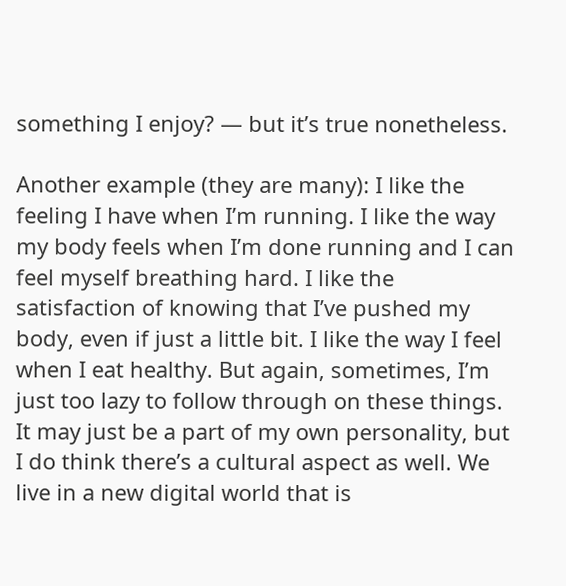something I enjoy? — but it’s true nonetheless.

Another example (they are many): I like the feeling I have when I’m running. I like the way my body feels when I’m done running and I can feel myself breathing hard. I like the satisfaction of knowing that I’ve pushed my body, even if just a little bit. I like the way I feel when I eat healthy. But again, sometimes, I’m just too lazy to follow through on these things. It may just be a part of my own personality, but I do think there’s a cultural aspect as well. We live in a new digital world that is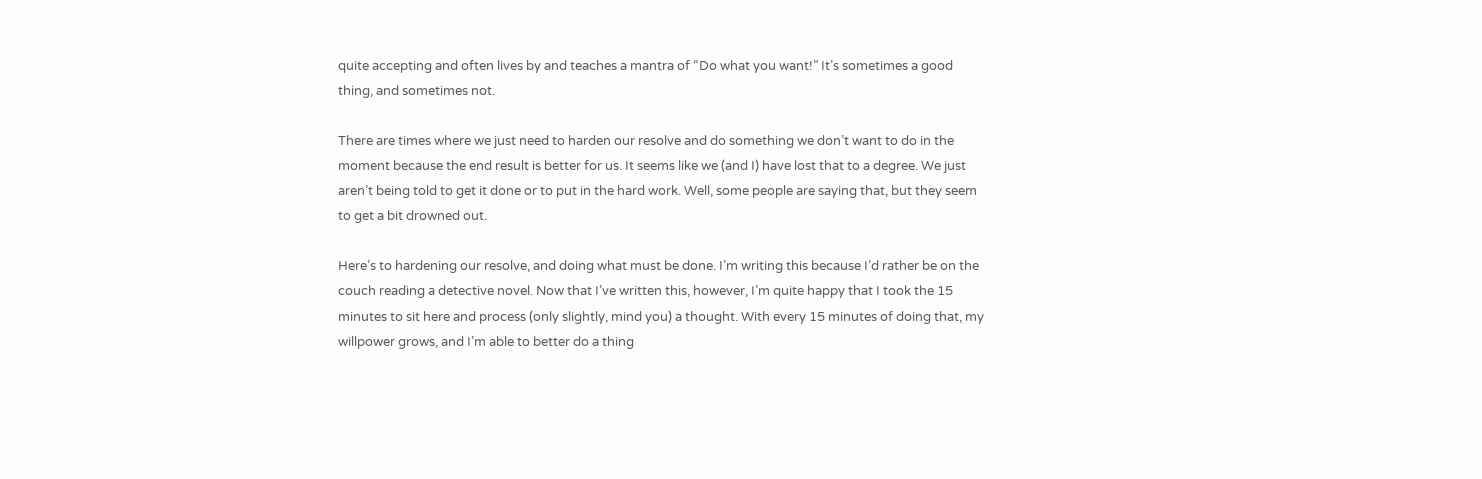quite accepting and often lives by and teaches a mantra of “Do what you want!” It’s sometimes a good thing, and sometimes not.

There are times where we just need to harden our resolve and do something we don’t want to do in the moment because the end result is better for us. It seems like we (and I) have lost that to a degree. We just aren’t being told to get it done or to put in the hard work. Well, some people are saying that, but they seem to get a bit drowned out.

Here’s to hardening our resolve, and doing what must be done. I’m writing this because I’d rather be on the couch reading a detective novel. Now that I’ve written this, however, I’m quite happy that I took the 15 minutes to sit here and process (only slightly, mind you) a thought. With every 15 minutes of doing that, my willpower grows, and I’m able to better do a thing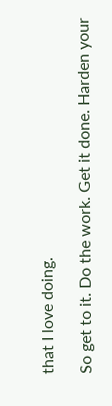that I love doing.

So get to it. Do the work. Get it done. Harden your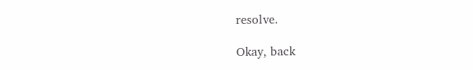resolve.

Okay, back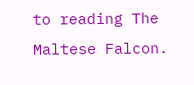to reading The Maltese Falcon.